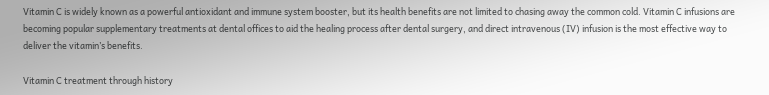Vitamin C is widely known as a powerful antioxidant and immune system booster, but its health benefits are not limited to chasing away the common cold. Vitamin C infusions are becoming popular supplementary treatments at dental offices to aid the healing process after dental surgery, and direct intravenous (IV) infusion is the most effective way to deliver the vitamin’s benefits.

Vitamin C treatment through history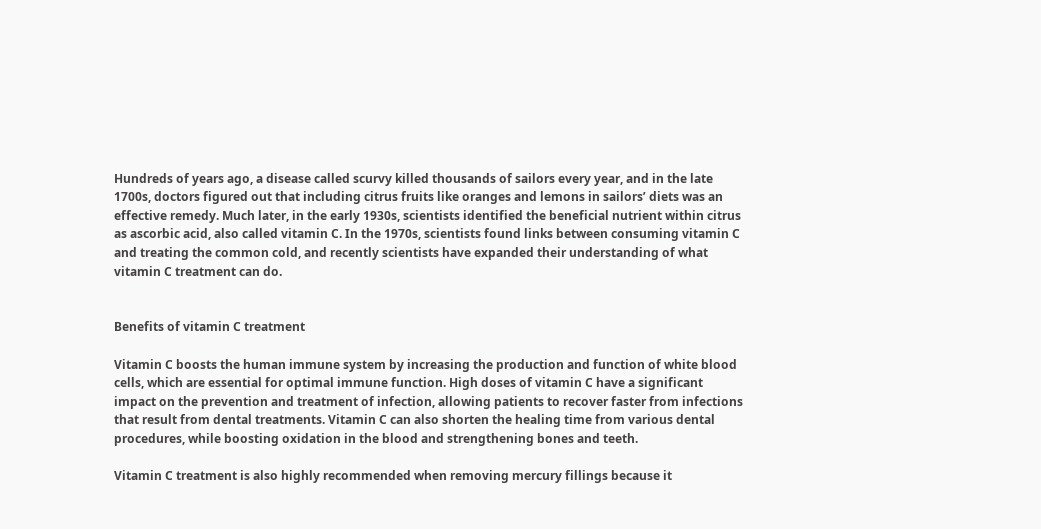Hundreds of years ago, a disease called scurvy killed thousands of sailors every year, and in the late 1700s, doctors figured out that including citrus fruits like oranges and lemons in sailors’ diets was an effective remedy. Much later, in the early 1930s, scientists identified the beneficial nutrient within citrus as ascorbic acid, also called vitamin C. In the 1970s, scientists found links between consuming vitamin C and treating the common cold, and recently scientists have expanded their understanding of what vitamin C treatment can do.


Benefits of vitamin C treatment

Vitamin C boosts the human immune system by increasing the production and function of white blood cells, which are essential for optimal immune function. High doses of vitamin C have a significant impact on the prevention and treatment of infection, allowing patients to recover faster from infections that result from dental treatments. Vitamin C can also shorten the healing time from various dental procedures, while boosting oxidation in the blood and strengthening bones and teeth.

Vitamin C treatment is also highly recommended when removing mercury fillings because it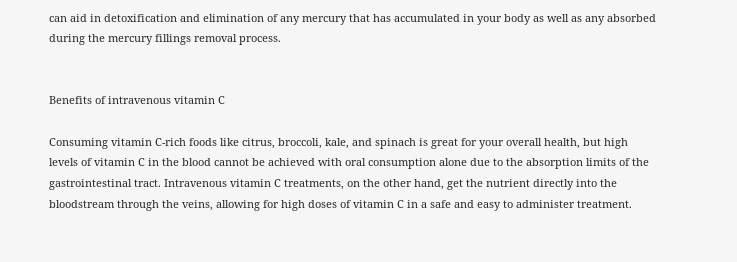can aid in detoxification and elimination of any mercury that has accumulated in your body as well as any absorbed during the mercury fillings removal process.


Benefits of intravenous vitamin C

Consuming vitamin C-rich foods like citrus, broccoli, kale, and spinach is great for your overall health, but high levels of vitamin C in the blood cannot be achieved with oral consumption alone due to the absorption limits of the gastrointestinal tract. Intravenous vitamin C treatments, on the other hand, get the nutrient directly into the bloodstream through the veins, allowing for high doses of vitamin C in a safe and easy to administer treatment.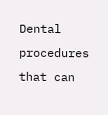Dental procedures that can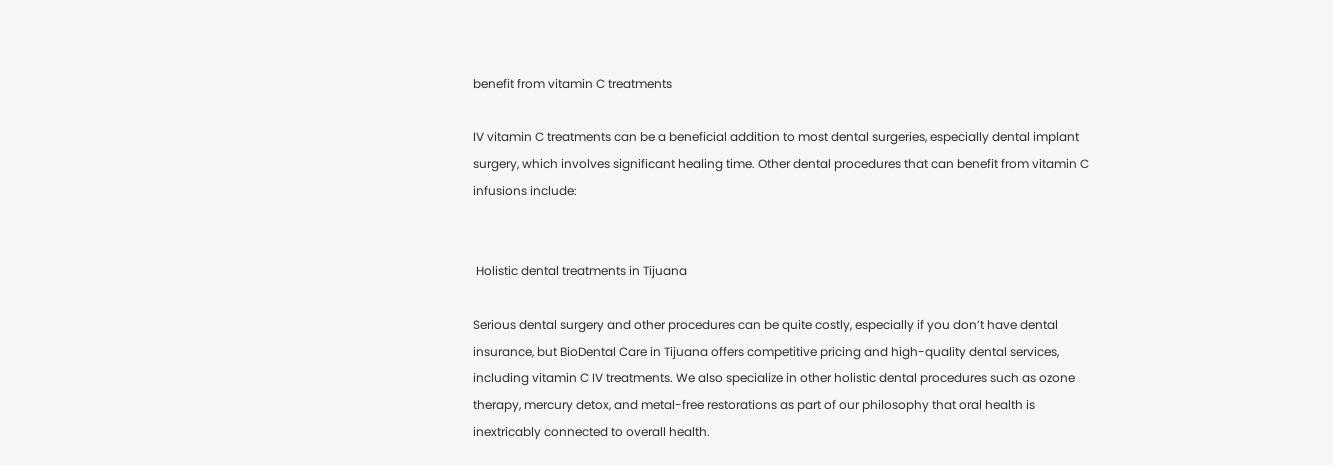benefit from vitamin C treatments

IV vitamin C treatments can be a beneficial addition to most dental surgeries, especially dental implant surgery, which involves significant healing time. Other dental procedures that can benefit from vitamin C infusions include:


 Holistic dental treatments in Tijuana

Serious dental surgery and other procedures can be quite costly, especially if you don’t have dental insurance, but BioDental Care in Tijuana offers competitive pricing and high-quality dental services, including vitamin C IV treatments. We also specialize in other holistic dental procedures such as ozone therapy, mercury detox, and metal-free restorations as part of our philosophy that oral health is inextricably connected to overall health.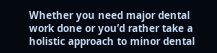Whether you need major dental work done or you’d rather take a holistic approach to minor dental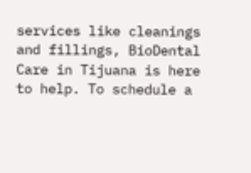services like cleanings and fillings, BioDental Care in Tijuana is here to help. To schedule a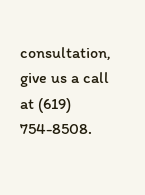consultation, give us a call at (619) 754-8508.